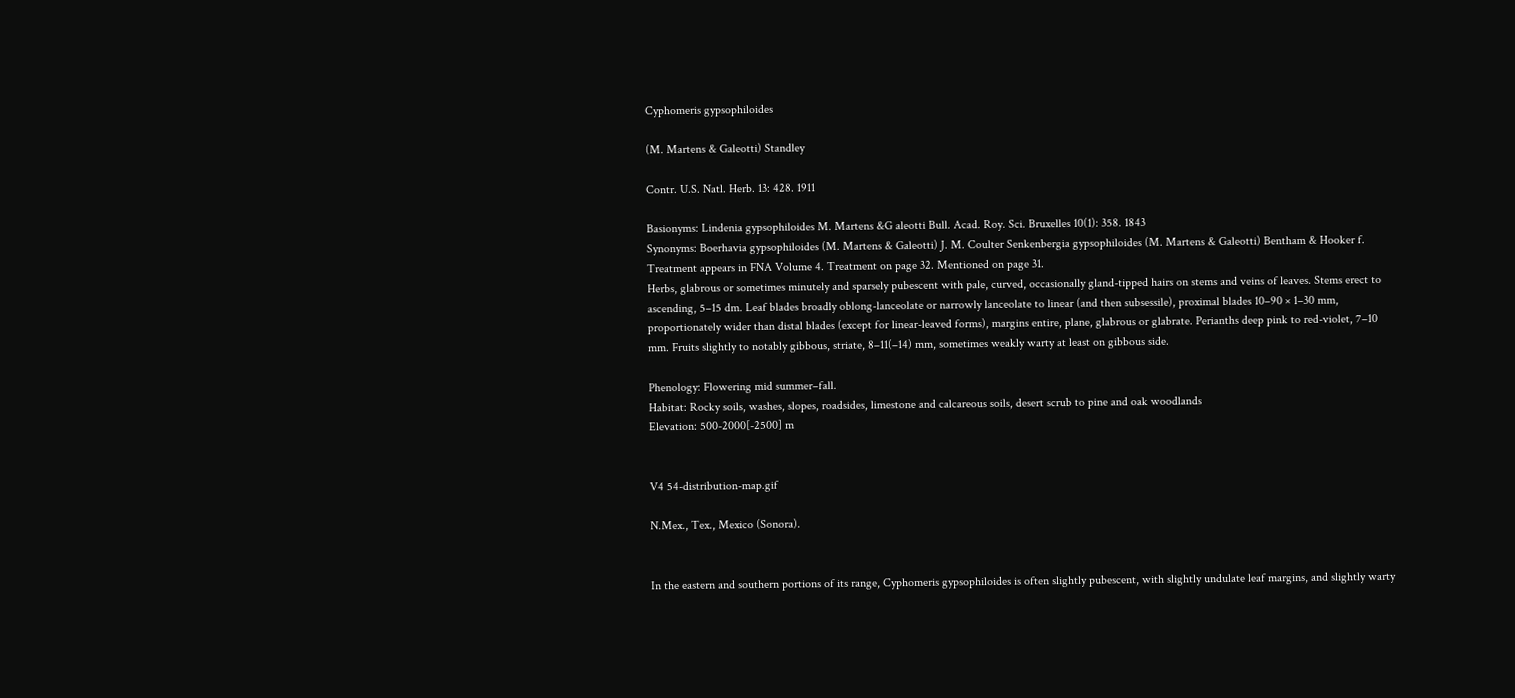Cyphomeris gypsophiloides

(M. Martens & Galeotti) Standley

Contr. U.S. Natl. Herb. 13: 428. 1911

Basionyms: Lindenia gypsophiloides M. Martens &G aleotti Bull. Acad. Roy. Sci. Bruxelles 10(1): 358. 1843
Synonyms: Boerhavia gypsophiloides (M. Martens & Galeotti) J. M. Coulter Senkenbergia gypsophiloides (M. Martens & Galeotti) Bentham & Hooker f.
Treatment appears in FNA Volume 4. Treatment on page 32. Mentioned on page 31.
Herbs, glabrous or sometimes minutely and sparsely pubescent with pale, curved, occasionally gland-tipped hairs on stems and veins of leaves. Stems erect to ascending, 5–15 dm. Leaf blades broadly oblong-lanceolate or narrowly lanceolate to linear (and then subsessile), proximal blades 10–90 × 1–30 mm, proportionately wider than distal blades (except for linear-leaved forms), margins entire, plane, glabrous or glabrate. Perianths deep pink to red-violet, 7–10 mm. Fruits slightly to notably gibbous, striate, 8–11(–14) mm, sometimes weakly warty at least on gibbous side.

Phenology: Flowering mid summer–fall.
Habitat: Rocky soils, washes, slopes, roadsides, limestone and calcareous soils, desert scrub to pine and oak woodlands
Elevation: 500-2000[-2500] m


V4 54-distribution-map.gif

N.Mex., Tex., Mexico (Sonora).


In the eastern and southern portions of its range, Cyphomeris gypsophiloides is often slightly pubescent, with slightly undulate leaf margins, and slightly warty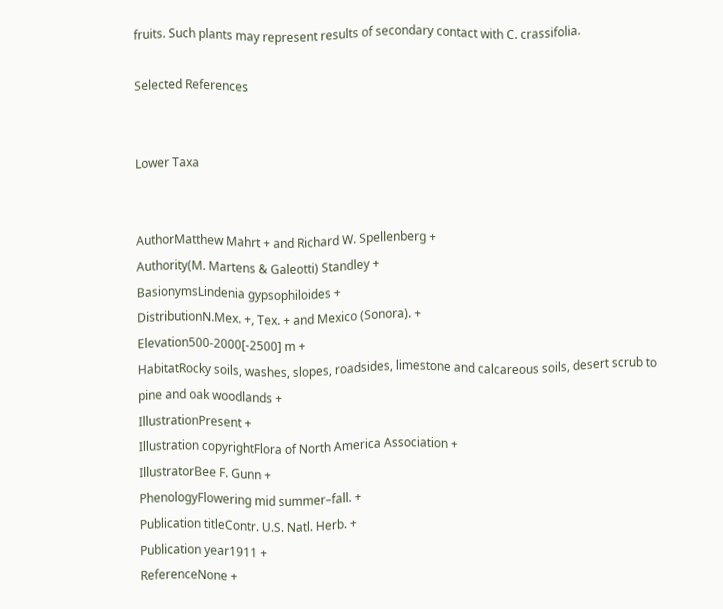fruits. Such plants may represent results of secondary contact with C. crassifolia.

Selected References


Lower Taxa


AuthorMatthew Mahrt + and Richard W. Spellenberg +
Authority(M. Martens & Galeotti) Standley +
BasionymsLindenia gypsophiloides +
DistributionN.Mex. +, Tex. + and Mexico (Sonora). +
Elevation500-2000[-2500] m +
HabitatRocky soils, washes, slopes, roadsides, limestone and calcareous soils, desert scrub to pine and oak woodlands +
IllustrationPresent +
Illustration copyrightFlora of North America Association +
IllustratorBee F. Gunn +
PhenologyFlowering mid summer–fall. +
Publication titleContr. U.S. Natl. Herb. +
Publication year1911 +
ReferenceNone +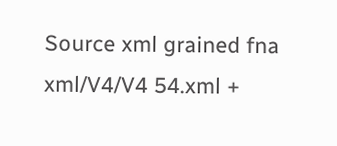Source xml grained fna xml/V4/V4 54.xml +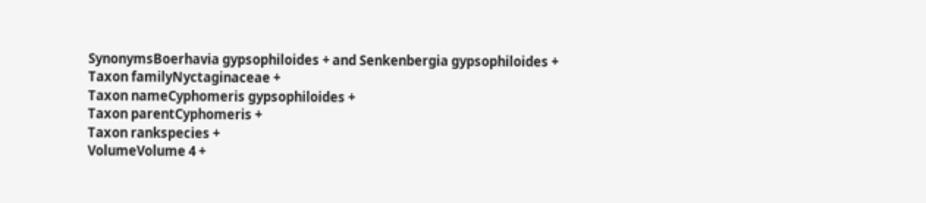SynonymsBoerhavia gypsophiloides + and Senkenbergia gypsophiloides +
Taxon familyNyctaginaceae +
Taxon nameCyphomeris gypsophiloides +
Taxon parentCyphomeris +
Taxon rankspecies +
VolumeVolume 4 +